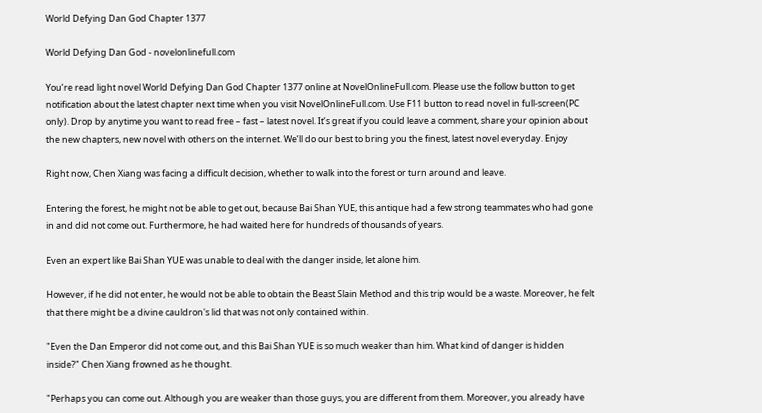World Defying Dan God Chapter 1377

World Defying Dan God - novelonlinefull.com

You’re read light novel World Defying Dan God Chapter 1377 online at NovelOnlineFull.com. Please use the follow button to get notification about the latest chapter next time when you visit NovelOnlineFull.com. Use F11 button to read novel in full-screen(PC only). Drop by anytime you want to read free – fast – latest novel. It’s great if you could leave a comment, share your opinion about the new chapters, new novel with others on the internet. We’ll do our best to bring you the finest, latest novel everyday. Enjoy

Right now, Chen Xiang was facing a difficult decision, whether to walk into the forest or turn around and leave.

Entering the forest, he might not be able to get out, because Bai Shan YUE, this antique had a few strong teammates who had gone in and did not come out. Furthermore, he had waited here for hundreds of thousands of years.

Even an expert like Bai Shan YUE was unable to deal with the danger inside, let alone him.

However, if he did not enter, he would not be able to obtain the Beast Slain Method and this trip would be a waste. Moreover, he felt that there might be a divine cauldron's lid that was not only contained within.

"Even the Dan Emperor did not come out, and this Bai Shan YUE is so much weaker than him. What kind of danger is hidden inside?" Chen Xiang frowned as he thought.

"Perhaps you can come out. Although you are weaker than those guys, you are different from them. Moreover, you already have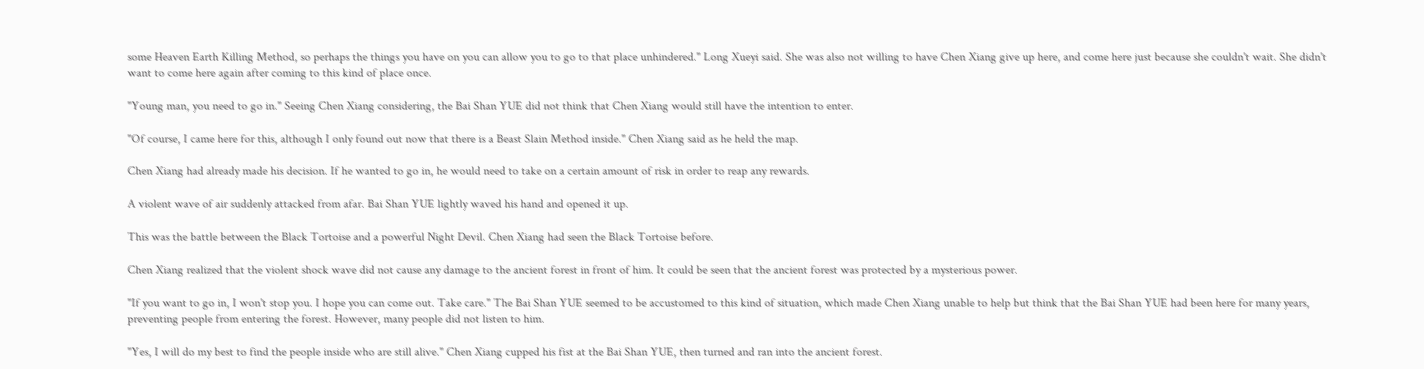some Heaven Earth Killing Method, so perhaps the things you have on you can allow you to go to that place unhindered." Long Xueyi said. She was also not willing to have Chen Xiang give up here, and come here just because she couldn't wait. She didn't want to come here again after coming to this kind of place once.

"Young man, you need to go in." Seeing Chen Xiang considering, the Bai Shan YUE did not think that Chen Xiang would still have the intention to enter.

"Of course, I came here for this, although I only found out now that there is a Beast Slain Method inside." Chen Xiang said as he held the map.

Chen Xiang had already made his decision. If he wanted to go in, he would need to take on a certain amount of risk in order to reap any rewards.

A violent wave of air suddenly attacked from afar. Bai Shan YUE lightly waved his hand and opened it up.

This was the battle between the Black Tortoise and a powerful Night Devil. Chen Xiang had seen the Black Tortoise before.

Chen Xiang realized that the violent shock wave did not cause any damage to the ancient forest in front of him. It could be seen that the ancient forest was protected by a mysterious power.

"If you want to go in, I won't stop you. I hope you can come out. Take care." The Bai Shan YUE seemed to be accustomed to this kind of situation, which made Chen Xiang unable to help but think that the Bai Shan YUE had been here for many years, preventing people from entering the forest. However, many people did not listen to him.

"Yes, I will do my best to find the people inside who are still alive." Chen Xiang cupped his fist at the Bai Shan YUE, then turned and ran into the ancient forest.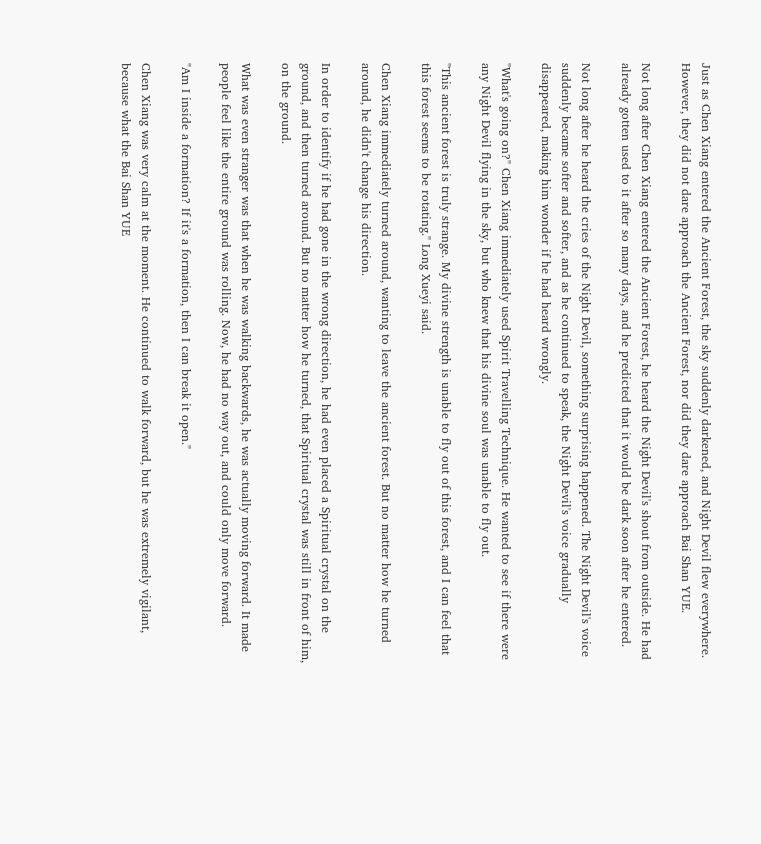Just as Chen Xiang entered the Ancient Forest, the sky suddenly darkened, and Night Devil flew everywhere. However, they did not dare approach the Ancient Forest, nor did they dare approach Bai Shan YUE.

Not long after Chen Xiang entered the Ancient Forest, he heard the Night Devil's shout from outside. He had already gotten used to it after so many days, and he predicted that it would be dark soon after he entered.

Not long after he heard the cries of the Night Devil, something surprising happened. The Night Devil's voice suddenly became softer and softer, and as he continued to speak, the Night Devil's voice gradually disappeared, making him wonder if he had heard wrongly.

"What's going on?" Chen Xiang immediately used Spirit Travelling Technique. He wanted to see if there were any Night Devil flying in the sky, but who knew that his divine soul was unable to fly out.

"This ancient forest is truly strange. My divine strength is unable to fly out of this forest, and I can feel that this forest seems to be rotating." Long Xueyi said.

Chen Xiang immediately turned around, wanting to leave the ancient forest. But no matter how he turned around, he didn't change his direction.

In order to identify if he had gone in the wrong direction, he had even placed a Spiritual crystal on the ground, and then turned around. But no matter how he turned, that Spiritual crystal was still in front of him, on the ground.

What was even stranger was that when he was walking backwards, he was actually moving forward. It made people feel like the entire ground was rolling. Now, he had no way out, and could only move forward.

"Am I inside a formation? If it's a formation, then I can break it open."

Chen Xiang was very calm at the moment. He continued to walk forward, but he was extremely vigilant, because what the Bai Shan YUE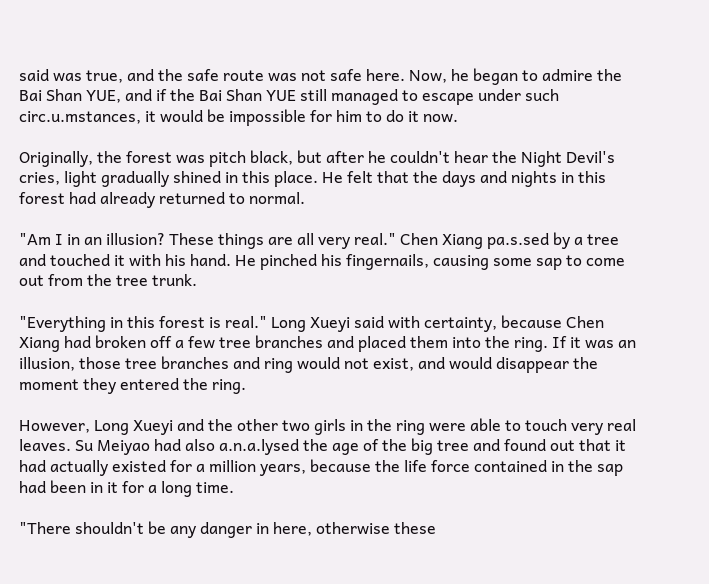said was true, and the safe route was not safe here. Now, he began to admire the Bai Shan YUE, and if the Bai Shan YUE still managed to escape under such circ.u.mstances, it would be impossible for him to do it now.

Originally, the forest was pitch black, but after he couldn't hear the Night Devil's cries, light gradually shined in this place. He felt that the days and nights in this forest had already returned to normal.

"Am I in an illusion? These things are all very real." Chen Xiang pa.s.sed by a tree and touched it with his hand. He pinched his fingernails, causing some sap to come out from the tree trunk.

"Everything in this forest is real." Long Xueyi said with certainty, because Chen Xiang had broken off a few tree branches and placed them into the ring. If it was an illusion, those tree branches and ring would not exist, and would disappear the moment they entered the ring.

However, Long Xueyi and the other two girls in the ring were able to touch very real leaves. Su Meiyao had also a.n.a.lysed the age of the big tree and found out that it had actually existed for a million years, because the life force contained in the sap had been in it for a long time.

"There shouldn't be any danger in here, otherwise these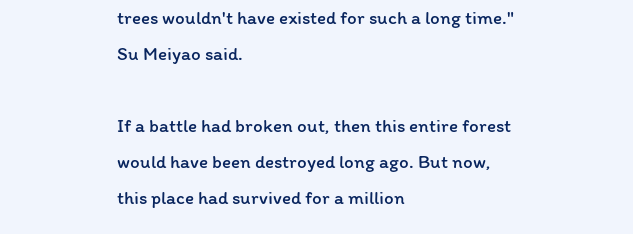trees wouldn't have existed for such a long time." Su Meiyao said.

If a battle had broken out, then this entire forest would have been destroyed long ago. But now, this place had survived for a million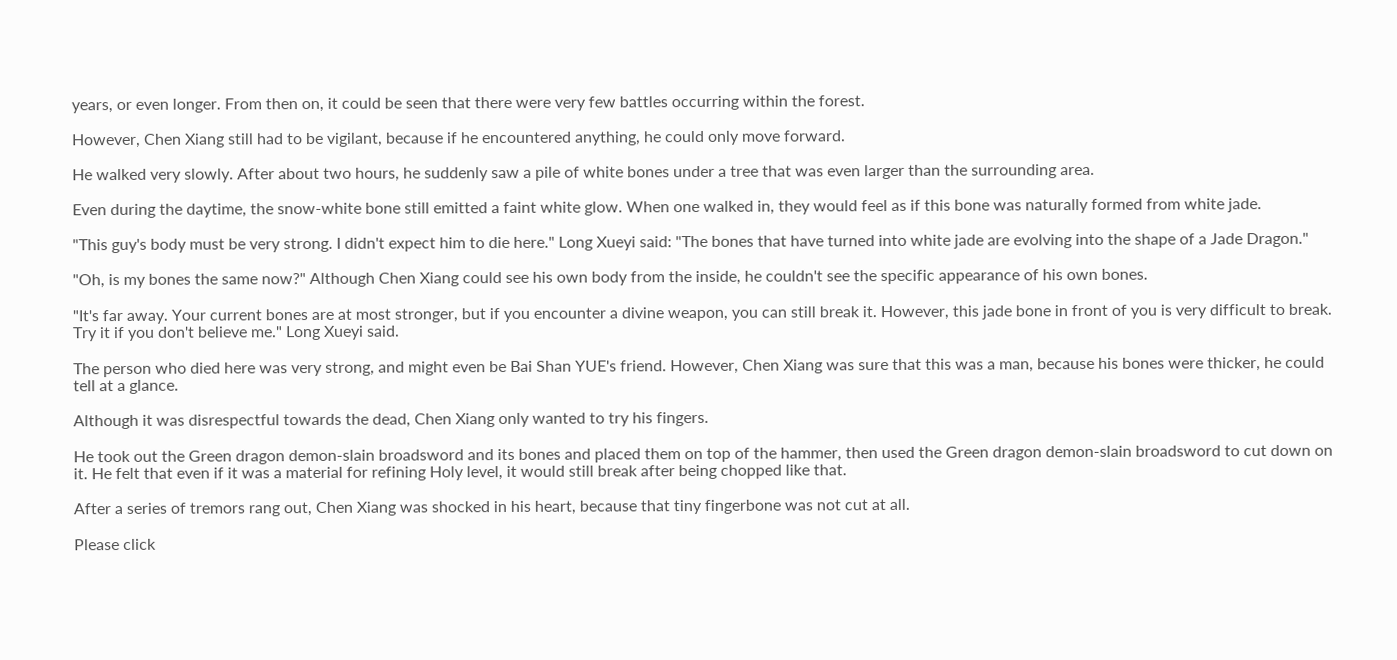years, or even longer. From then on, it could be seen that there were very few battles occurring within the forest.

However, Chen Xiang still had to be vigilant, because if he encountered anything, he could only move forward.

He walked very slowly. After about two hours, he suddenly saw a pile of white bones under a tree that was even larger than the surrounding area.

Even during the daytime, the snow-white bone still emitted a faint white glow. When one walked in, they would feel as if this bone was naturally formed from white jade.

"This guy's body must be very strong. I didn't expect him to die here." Long Xueyi said: "The bones that have turned into white jade are evolving into the shape of a Jade Dragon."

"Oh, is my bones the same now?" Although Chen Xiang could see his own body from the inside, he couldn't see the specific appearance of his own bones.

"It's far away. Your current bones are at most stronger, but if you encounter a divine weapon, you can still break it. However, this jade bone in front of you is very difficult to break. Try it if you don't believe me." Long Xueyi said.

The person who died here was very strong, and might even be Bai Shan YUE's friend. However, Chen Xiang was sure that this was a man, because his bones were thicker, he could tell at a glance.

Although it was disrespectful towards the dead, Chen Xiang only wanted to try his fingers.

He took out the Green dragon demon-slain broadsword and its bones and placed them on top of the hammer, then used the Green dragon demon-slain broadsword to cut down on it. He felt that even if it was a material for refining Holy level, it would still break after being chopped like that.

After a series of tremors rang out, Chen Xiang was shocked in his heart, because that tiny fingerbone was not cut at all.

Please click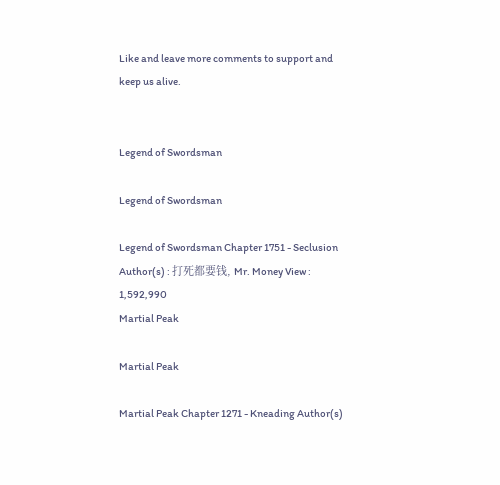Like and leave more comments to support and keep us alive.


Legend of Swordsman

Legend of Swordsman

Legend of Swordsman Chapter 1751 - Seclusion Author(s) : 打死都要钱, Mr. Money View : 1,592,990
Martial Peak

Martial Peak

Martial Peak Chapter 1271 - Kneading Author(s)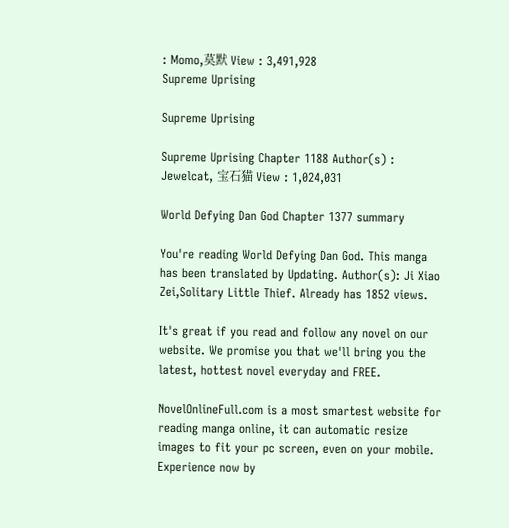: Momo,莫默 View : 3,491,928
Supreme Uprising

Supreme Uprising

Supreme Uprising Chapter 1188 Author(s) : Jewelcat, 宝石猫 View : 1,024,031

World Defying Dan God Chapter 1377 summary

You're reading World Defying Dan God. This manga has been translated by Updating. Author(s): Ji Xiao Zei,Solitary Little Thief. Already has 1852 views.

It's great if you read and follow any novel on our website. We promise you that we'll bring you the latest, hottest novel everyday and FREE.

NovelOnlineFull.com is a most smartest website for reading manga online, it can automatic resize images to fit your pc screen, even on your mobile. Experience now by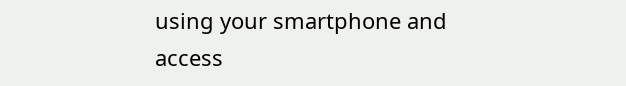using your smartphone and access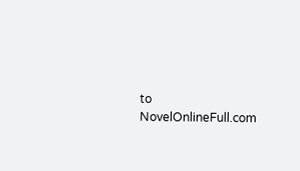to NovelOnlineFull.com